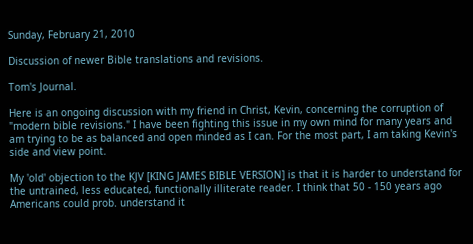Sunday, February 21, 2010

Discussion of newer Bible translations and revisions.

Tom's Journal.

Here is an ongoing discussion with my friend in Christ, Kevin, concerning the corruption of "modern bible revisions." I have been fighting this issue in my own mind for many years and am trying to be as balanced and open minded as I can. For the most part, I am taking Kevin's side and view point.

My 'old' objection to the KJV [KING JAMES BIBLE VERSION] is that it is harder to understand for the untrained, less educated, functionally illiterate reader. I think that 50 - 150 years ago Americans could prob. understand it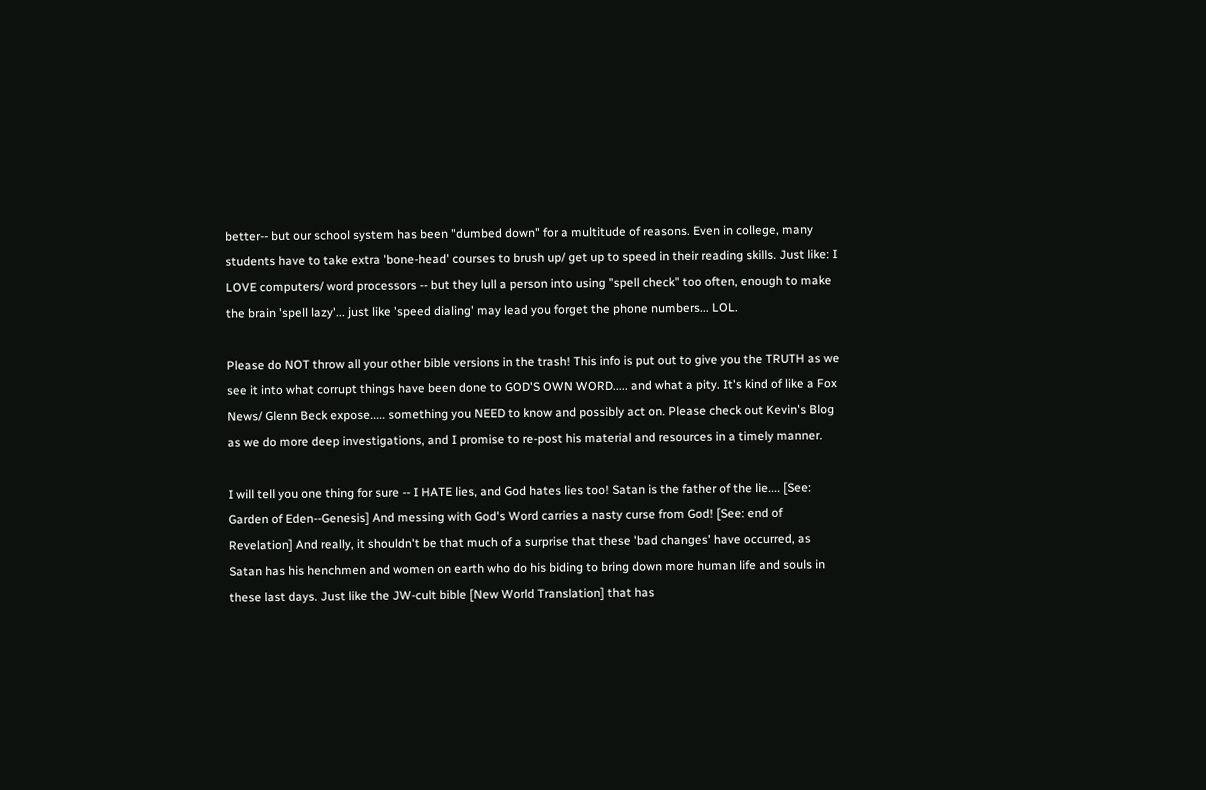better-- but our school system has been "dumbed down" for a multitude of reasons. Even in college, many students have to take extra 'bone-head' courses to brush up/ get up to speed in their reading skills. Just like: I LOVE computers/ word processors -- but they lull a person into using "spell check" too often, enough to make the brain 'spell lazy'... just like 'speed dialing' may lead you forget the phone numbers... LOL.

Please do NOT throw all your other bible versions in the trash! This info is put out to give you the TRUTH as we see it into what corrupt things have been done to GOD'S OWN WORD..... and what a pity. It's kind of like a Fox News/ Glenn Beck expose..... something you NEED to know and possibly act on. Please check out Kevin's Blog as we do more deep investigations, and I promise to re-post his material and resources in a timely manner.

I will tell you one thing for sure -- I HATE lies, and God hates lies too! Satan is the father of the lie.... [See: Garden of Eden--Genesis] And messing with God's Word carries a nasty curse from God! [See: end of Revelation] And really, it shouldn't be that much of a surprise that these 'bad changes' have occurred, as Satan has his henchmen and women on earth who do his biding to bring down more human life and souls in these last days. Just like the JW-cult bible [New World Translation] that has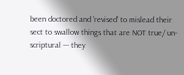been doctored and 'revised' to mislead their sect to swallow things that are NOT true/ un-scriptural --- they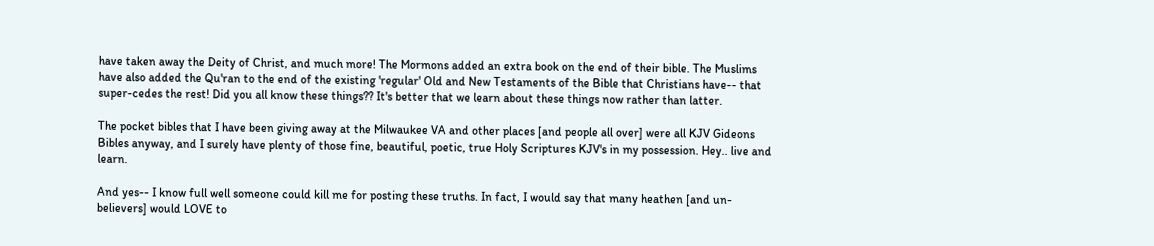have taken away the Deity of Christ, and much more! The Mormons added an extra book on the end of their bible. The Muslims have also added the Qu'ran to the end of the existing 'regular' Old and New Testaments of the Bible that Christians have-- that super-cedes the rest! Did you all know these things?? It's better that we learn about these things now rather than latter.

The pocket bibles that I have been giving away at the Milwaukee VA and other places [and people all over] were all KJV Gideons Bibles anyway, and I surely have plenty of those fine, beautiful, poetic, true Holy Scriptures KJV's in my possession. Hey.. live and learn.

And yes-- I know full well someone could kill me for posting these truths. In fact, I would say that many heathen [and un-believers] would LOVE to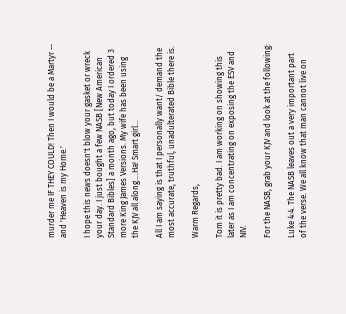murder me IF THEY COULD! Then I would be a Martyr -- and 'Heaven is my Home.'

I hope this news doesn't blow your gasket or wreck your day. I just bought a few NASB [New American Standard Bibles] a month ago, but today I ordered 3 more King James Versions. My wife has been using the KJV all along....Ha! Smart girl...

All I am saying is that I personally want/ demand the most accurate, truthful, unadulterated Bible there is.

Warm Regards,

Tom it is pretty bad. I am working on showing this later as I am concentrating on exposing the ESV and NIV.

For the NASB, grab your KJV and look at the following:

Luke 4:4. The NASB leaves out a very important part of the verse. We all know that man cannot live on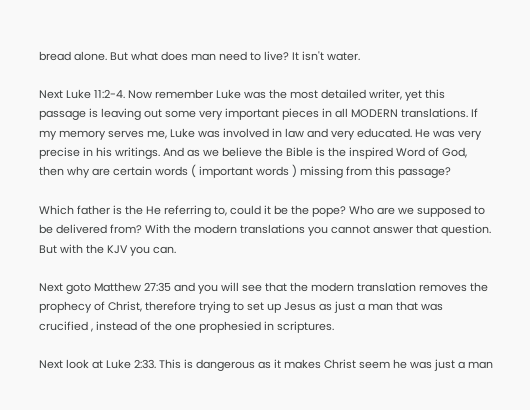bread alone. But what does man need to live? It isn't water.

Next Luke 11:2-4. Now remember Luke was the most detailed writer, yet this passage is leaving out some very important pieces in all MODERN translations. If my memory serves me, Luke was involved in law and very educated. He was very precise in his writings. And as we believe the Bible is the inspired Word of God, then why are certain words ( important words ) missing from this passage?

Which father is the He referring to, could it be the pope? Who are we supposed to be delivered from? With the modern translations you cannot answer that question. But with the KJV you can.

Next goto Matthew 27:35 and you will see that the modern translation removes the prophecy of Christ, therefore trying to set up Jesus as just a man that was crucified , instead of the one prophesied in scriptures.

Next look at Luke 2:33. This is dangerous as it makes Christ seem he was just a man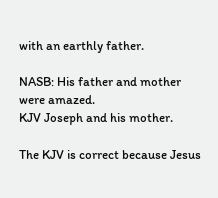with an earthly father.

NASB: His father and mother were amazed.
KJV Joseph and his mother.

The KJV is correct because Jesus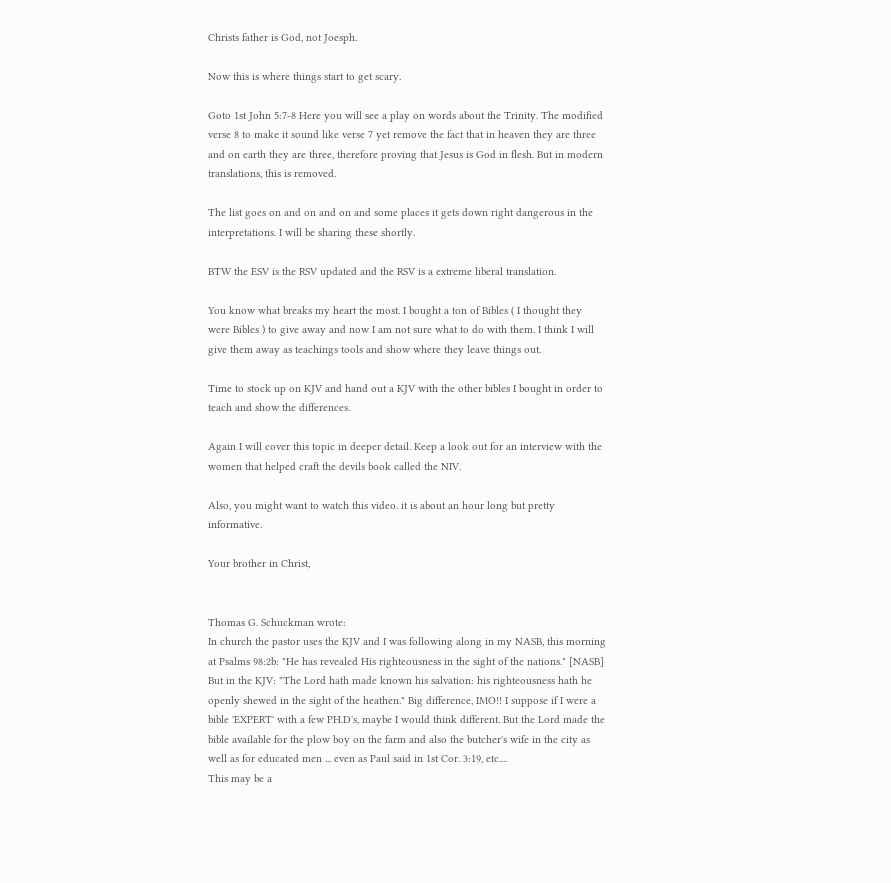Christs father is God, not Joesph.

Now this is where things start to get scary.

Goto 1st John 5:7-8 Here you will see a play on words about the Trinity. The modified verse 8 to make it sound like verse 7 yet remove the fact that in heaven they are three and on earth they are three, therefore proving that Jesus is God in flesh. But in modern translations, this is removed.

The list goes on and on and on and some places it gets down right dangerous in the interpretations. I will be sharing these shortly.

BTW the ESV is the RSV updated and the RSV is a extreme liberal translation.

You know what breaks my heart the most. I bought a ton of Bibles ( I thought they were Bibles ) to give away and now I am not sure what to do with them. I think I will give them away as teachings tools and show where they leave things out.

Time to stock up on KJV and hand out a KJV with the other bibles I bought in order to teach and show the differences.

Again I will cover this topic in deeper detail. Keep a look out for an interview with the women that helped craft the devils book called the NIV.

Also, you might want to watch this video. it is about an hour long but pretty informative.

Your brother in Christ,


Thomas G. Schuckman wrote:
In church the pastor uses the KJV and I was following along in my NASB, this morning at Psalms 98:2b: "He has revealed His righteousness in the sight of the nations." [NASB] But in the KJV: "The Lord hath made known his salvation: his righteousness hath he openly shewed in the sight of the heathen." Big difference, IMO!! I suppose if I were a bible 'EXPERT' with a few PH.D's, maybe I would think different. But the Lord made the bible available for the plow boy on the farm and also the butcher's wife in the city as well as for educated men ... even as Paul said in 1st Cor. 3:19, etc....
This may be a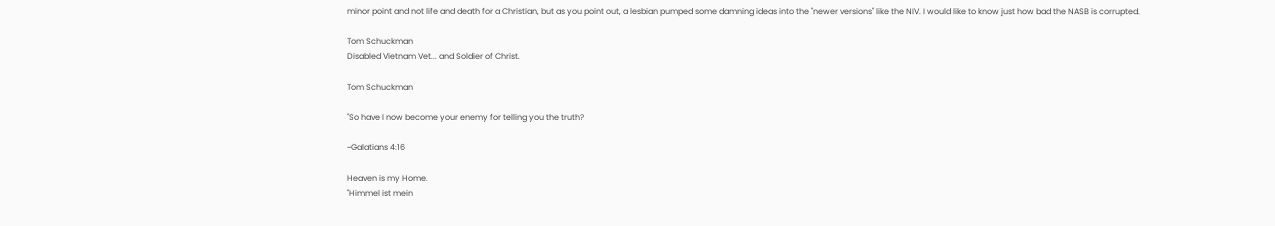minor point and not life and death for a Christian, but as you point out, a lesbian pumped some damning ideas into the "newer versions" like the NIV. I would like to know just how bad the NASB is corrupted.

Tom Schuckman
Disabled Vietnam Vet... and Soldier of Christ.

Tom Schuckman

"So have I now become your enemy for telling you the truth?

~Galatians 4:16

Heaven is my Home.
"Himmel ist mein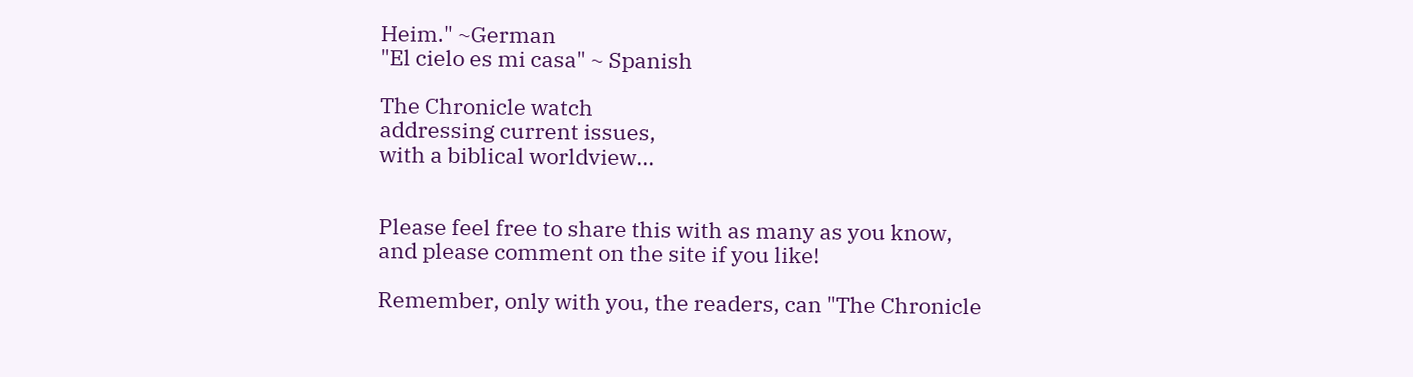Heim." ~German
"El cielo es mi casa" ~ Spanish

The Chronicle watch
addressing current issues,
with a biblical worldview...


Please feel free to share this with as many as you know,
and please comment on the site if you like!

Remember, only with you, the readers, can "The Chronicle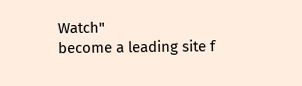Watch"
become a leading site f